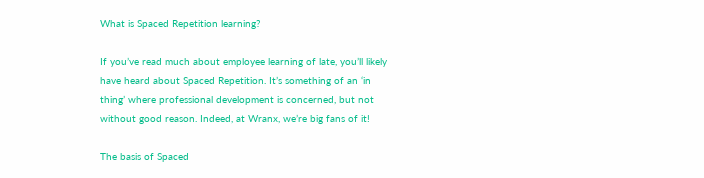What is Spaced Repetition learning?

If you’ve read much about employee learning of late, you’ll likely have heard about Spaced Repetition. It’s something of an ‘in thing’ where professional development is concerned, but not without good reason. Indeed, at Wranx, we’re big fans of it!

The basis of Spaced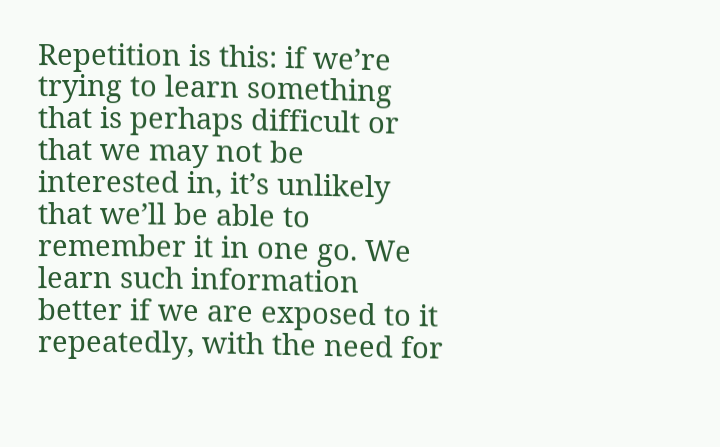Repetition is this: if we’re trying to learn something that is perhaps difficult or that we may not be interested in, it’s unlikely that we’ll be able to remember it in one go. We learn such information better if we are exposed to it repeatedly, with the need for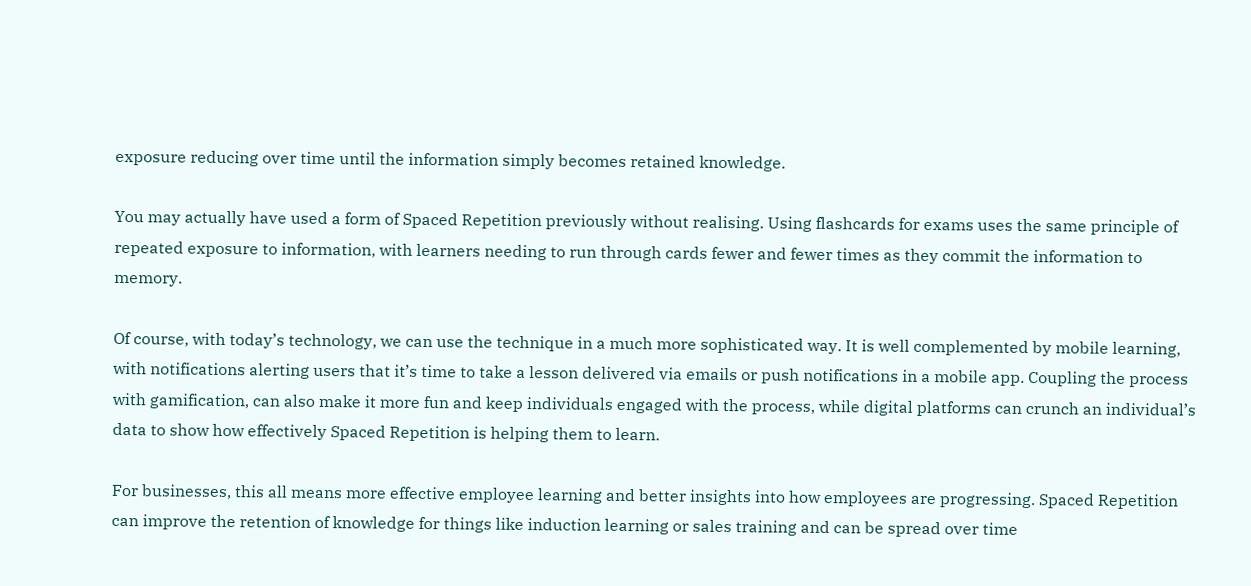exposure reducing over time until the information simply becomes retained knowledge.

You may actually have used a form of Spaced Repetition previously without realising. Using flashcards for exams uses the same principle of repeated exposure to information, with learners needing to run through cards fewer and fewer times as they commit the information to memory.

Of course, with today’s technology, we can use the technique in a much more sophisticated way. It is well complemented by mobile learning, with notifications alerting users that it’s time to take a lesson delivered via emails or push notifications in a mobile app. Coupling the process with gamification, can also make it more fun and keep individuals engaged with the process, while digital platforms can crunch an individual’s data to show how effectively Spaced Repetition is helping them to learn.

For businesses, this all means more effective employee learning and better insights into how employees are progressing. Spaced Repetition can improve the retention of knowledge for things like induction learning or sales training and can be spread over time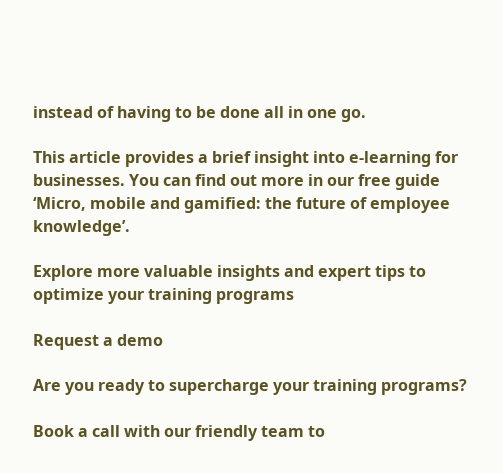instead of having to be done all in one go.

This article provides a brief insight into e-learning for businesses. You can find out more in our free guide ‘Micro, mobile and gamified: the future of employee knowledge’.

Explore more valuable insights and expert tips to optimize your training programs

Request a demo

Are you ready to supercharge your training programs?

Book a call with our friendly team to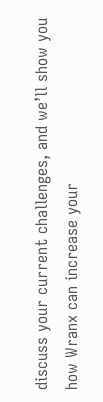discuss your current challenges, and we’ll show you how Wranx can increase your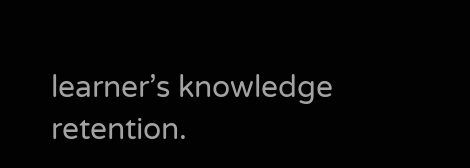learner’s knowledge retention.